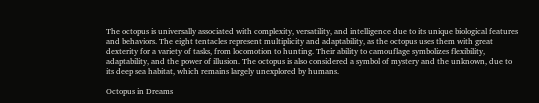The octopus is universally associated with complexity, versatility, and intelligence due to its unique biological features and behaviors. The eight tentacles represent multiplicity and adaptability, as the octopus uses them with great dexterity for a variety of tasks, from locomotion to hunting. Their ability to camouflage symbolizes flexibility, adaptability, and the power of illusion. The octopus is also considered a symbol of mystery and the unknown, due to its deep sea habitat, which remains largely unexplored by humans.

Octopus in Dreams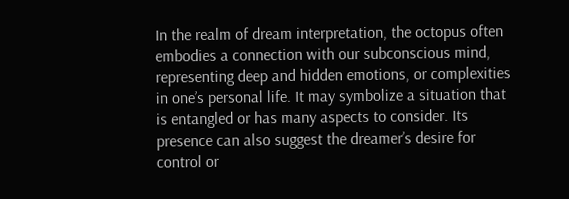In the realm of dream interpretation, the octopus often embodies a connection with our subconscious mind, representing deep and hidden emotions, or complexities in one’s personal life. It may symbolize a situation that is entangled or has many aspects to consider. Its presence can also suggest the dreamer’s desire for control or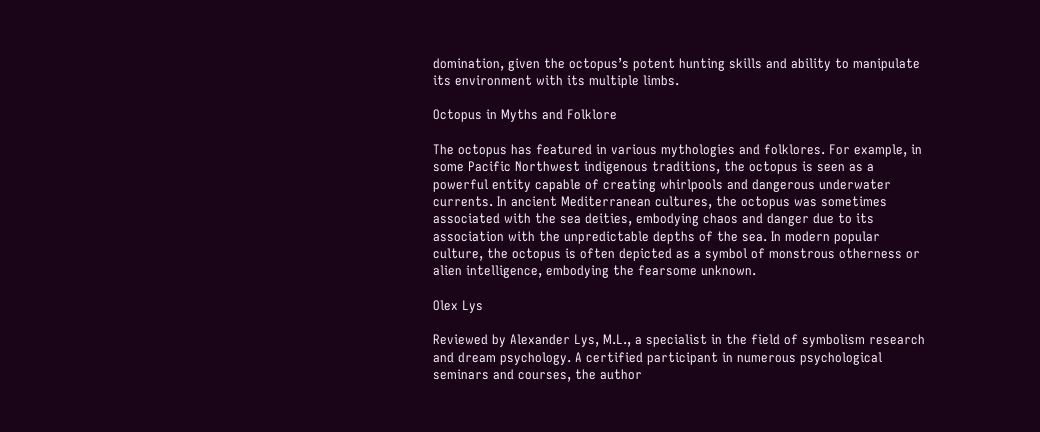domination, given the octopus’s potent hunting skills and ability to manipulate its environment with its multiple limbs.

Octopus in Myths and Folklore

The octopus has featured in various mythologies and folklores. For example, in some Pacific Northwest indigenous traditions, the octopus is seen as a powerful entity capable of creating whirlpools and dangerous underwater currents. In ancient Mediterranean cultures, the octopus was sometimes associated with the sea deities, embodying chaos and danger due to its association with the unpredictable depths of the sea. In modern popular culture, the octopus is often depicted as a symbol of monstrous otherness or alien intelligence, embodying the fearsome unknown.

Olex Lys

Reviewed by Alexander Lys, M.L., a specialist in the field of symbolism research and dream psychology. A certified participant in numerous psychological seminars and courses, the author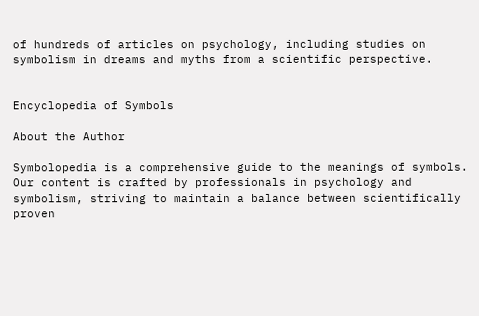of hundreds of articles on psychology, including studies on symbolism in dreams and myths from a scientific perspective.


Encyclopedia of Symbols

About the Author

Symbolopedia is a comprehensive guide to the meanings of symbols. Our content is crafted by professionals in psychology and symbolism, striving to maintain a balance between scientifically proven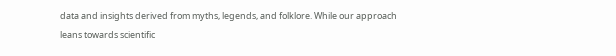data and insights derived from myths, legends, and folklore. While our approach leans towards scientific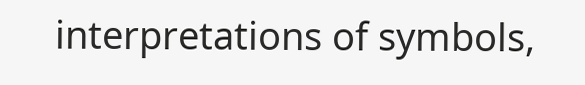interpretations of symbols,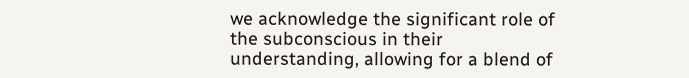we acknowledge the significant role of the subconscious in their understanding, allowing for a blend of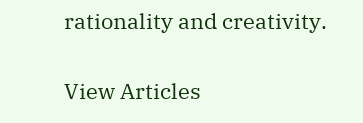rationality and creativity.

View Articles